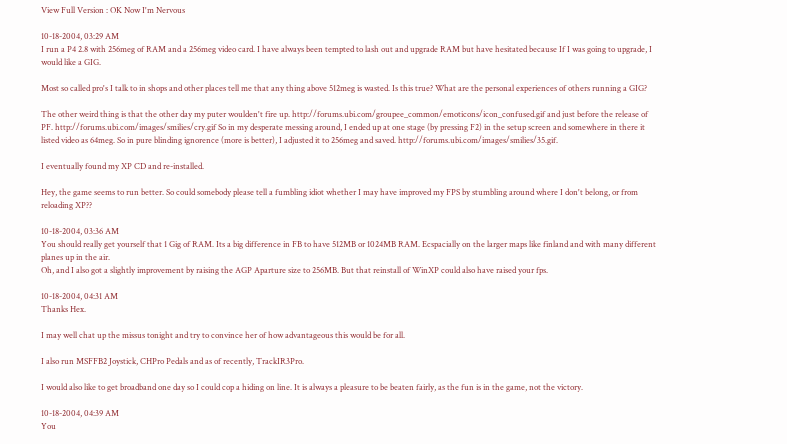View Full Version : OK Now I'm Nervous

10-18-2004, 03:29 AM
I run a P4 2.8 with 256meg of RAM and a 256meg video card. I have always been tempted to lash out and upgrade RAM but have hesitated because If I was going to upgrade, I would like a GIG.

Most so called pro's I talk to in shops and other places tell me that any thing above 512meg is wasted. Is this true? What are the personal experiences of others running a GIG?

The other weird thing is that the other day my puter woulden't fire up. http://forums.ubi.com/groupee_common/emoticons/icon_confused.gif and just before the release of PF. http://forums.ubi.com/images/smilies/cry.gif So in my desperate messing around, I ended up at one stage (by pressing F2) in the setup screen and somewhere in there it listed video as 64meg. So in pure blinding ignorence (more is better), I adjusted it to 256meg and saved. http://forums.ubi.com/images/smilies/35.gif.

I eventually found my XP CD and re-installed.

Hey, the game seems to run better. So could somebody please tell a fumbling idiot whether I may have improved my FPS by stumbling around where I don't belong, or from reloading XP??

10-18-2004, 03:36 AM
You should really get yourself that 1 Gig of RAM. Its a big difference in FB to have 512MB or 1024MB RAM. Ecspacially on the larger maps like finland and with many different planes up in the air.
Oh, and I also got a slightly improvement by raising the AGP Aparture size to 256MB. But that reinstall of WinXP could also have raised your fps.

10-18-2004, 04:31 AM
Thanks Hex.

I may well chat up the missus tonight and try to convince her of how advantageous this would be for all.

I also run MSFFB2 Joystick, CHPro Pedals and as of recently, TrackIR3Pro.

I would also like to get broadband one day so I could cop a hiding on line. It is always a pleasure to be beaten fairly, as the fun is in the game, not the victory.

10-18-2004, 04:39 AM
You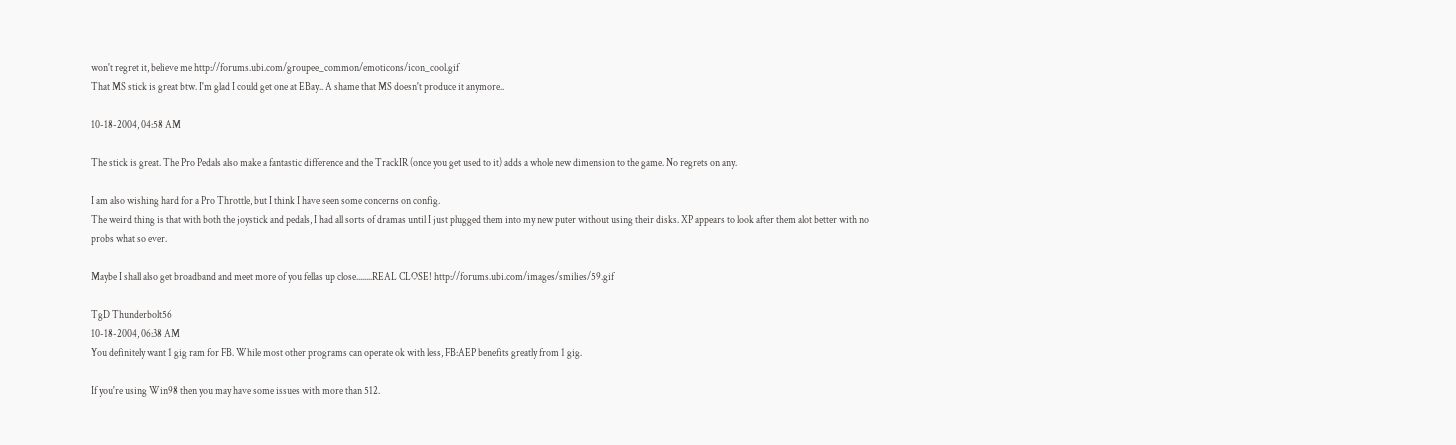won't regret it, believe me http://forums.ubi.com/groupee_common/emoticons/icon_cool.gif
That MS stick is great btw. I'm glad I could get one at EBay.. A shame that MS doesn't produce it anymore..

10-18-2004, 04:58 AM

The stick is great. The Pro Pedals also make a fantastic difference and the TrackIR (once you get used to it) adds a whole new dimension to the game. No regrets on any.

I am also wishing hard for a Pro Throttle, but I think I have seen some concerns on config.
The weird thing is that with both the joystick and pedals, I had all sorts of dramas until I just plugged them into my new puter without using their disks. XP appears to look after them alot better with no probs what so ever.

Maybe I shall also get broadband and meet more of you fellas up close........REAL CLOSE! http://forums.ubi.com/images/smilies/59.gif

TgD Thunderbolt56
10-18-2004, 06:38 AM
You definitely want 1 gig ram for FB. While most other programs can operate ok with less, FB:AEP benefits greatly from 1 gig.

If you're using Win98 then you may have some issues with more than 512.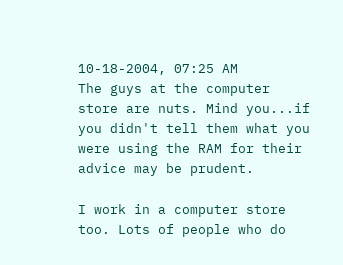10-18-2004, 07:25 AM
The guys at the computer store are nuts. Mind you...if you didn't tell them what you were using the RAM for their advice may be prudent.

I work in a computer store too. Lots of people who do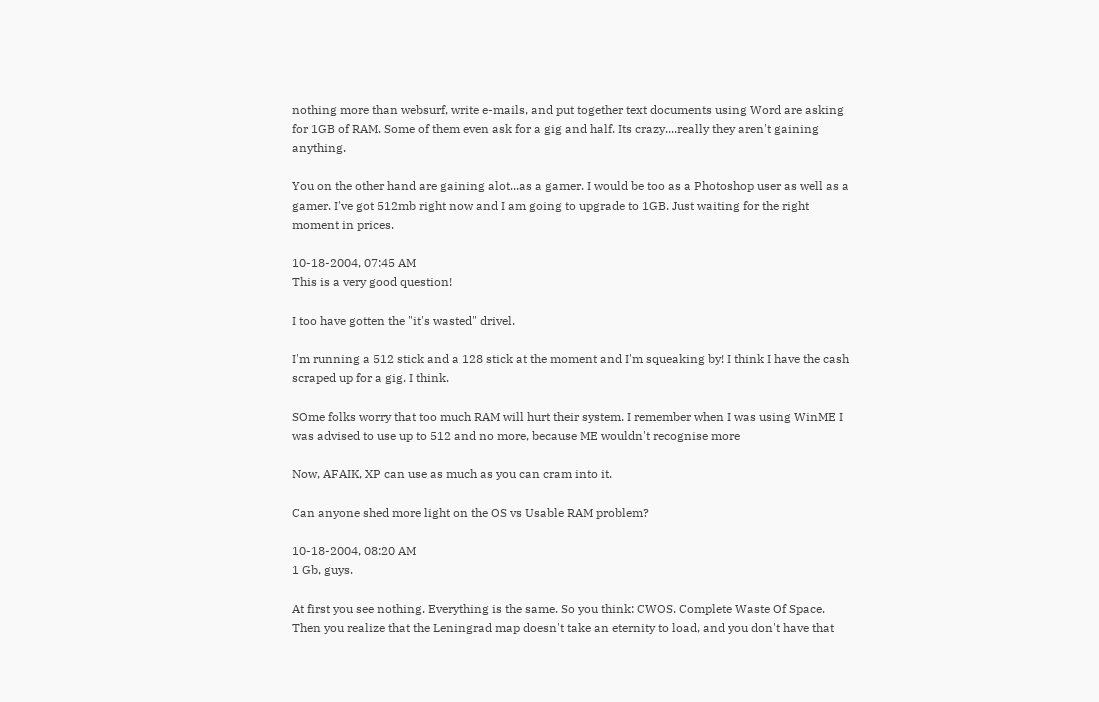nothing more than websurf, write e-mails, and put together text documents using Word are asking for 1GB of RAM. Some of them even ask for a gig and half. Its crazy....really they aren't gaining anything.

You on the other hand are gaining alot...as a gamer. I would be too as a Photoshop user as well as a gamer. I've got 512mb right now and I am going to upgrade to 1GB. Just waiting for the right moment in prices.

10-18-2004, 07:45 AM
This is a very good question!

I too have gotten the "it's wasted" drivel.

I'm running a 512 stick and a 128 stick at the moment and I'm squeaking by! I think I have the cash scraped up for a gig. I think.

SOme folks worry that too much RAM will hurt their system. I remember when I was using WinME I was advised to use up to 512 and no more, because ME wouldn't recognise more

Now, AFAIK, XP can use as much as you can cram into it.

Can anyone shed more light on the OS vs Usable RAM problem?

10-18-2004, 08:20 AM
1 Gb, guys.

At first you see nothing. Everything is the same. So you think: CWOS. Complete Waste Of Space. Then you realize that the Leningrad map doesn't take an eternity to load, and you don't have that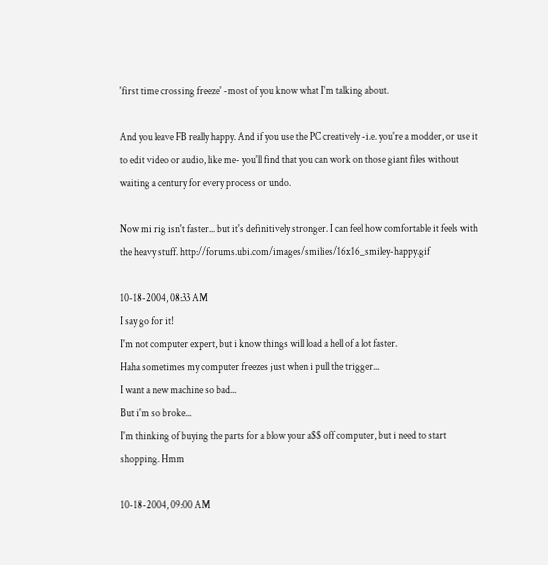'first time crossing freeze' -most of you know what I'm talking about.

And you leave FB really happy. And if you use the PC creatively -i.e. you're a modder, or use it to edit video or audio, like me- you'll find that you can work on those giant files without waiting a century for every process or undo.

Now mi rig isn't faster... but it's definitively stronger. I can feel how comfortable it feels with the heavy stuff. http://forums.ubi.com/images/smilies/16x16_smiley-happy.gif

10-18-2004, 08:33 AM
I say go for it!
I'm not computer expert, but i know things will load a hell of a lot faster.
Haha sometimes my computer freezes just when i pull the trigger...
I want a new machine so bad...
But i'm so broke...
I'm thinking of buying the parts for a blow your a$$ off computer, but i need to start shopping. Hmm

10-18-2004, 09:00 AM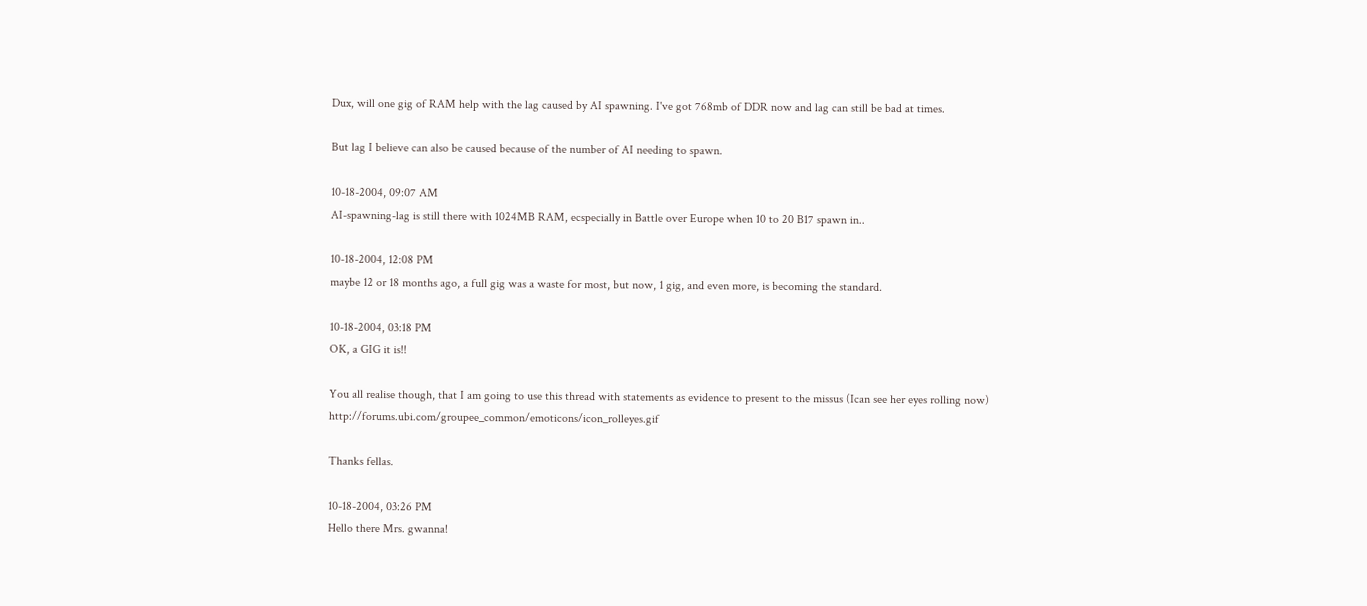Dux, will one gig of RAM help with the lag caused by AI spawning. I've got 768mb of DDR now and lag can still be bad at times.

But lag I believe can also be caused because of the number of AI needing to spawn.

10-18-2004, 09:07 AM
AI-spawning-lag is still there with 1024MB RAM, ecspecially in Battle over Europe when 10 to 20 B17 spawn in..

10-18-2004, 12:08 PM
maybe 12 or 18 months ago, a full gig was a waste for most, but now, 1 gig, and even more, is becoming the standard.

10-18-2004, 03:18 PM
OK, a GIG it is!!

You all realise though, that I am going to use this thread with statements as evidence to present to the missus (Ican see her eyes rolling now) http://forums.ubi.com/groupee_common/emoticons/icon_rolleyes.gif

Thanks fellas.

10-18-2004, 03:26 PM
Hello there Mrs. gwanna!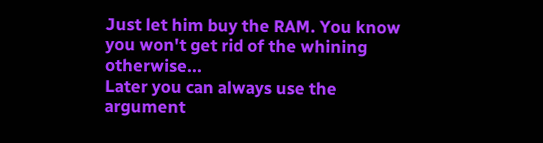Just let him buy the RAM. You know you won't get rid of the whining otherwise...
Later you can always use the argument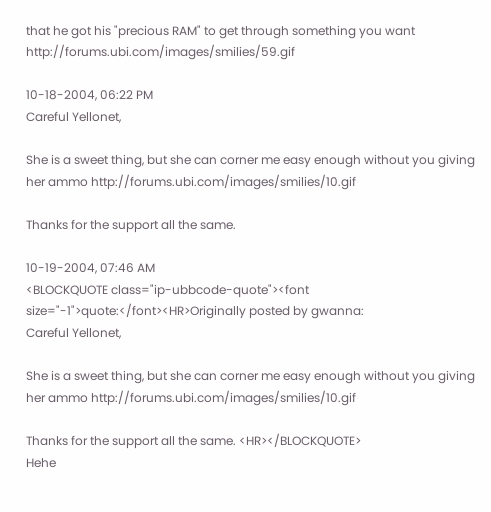that he got his "precious RAM" to get through something you want http://forums.ubi.com/images/smilies/59.gif

10-18-2004, 06:22 PM
Careful Yellonet,

She is a sweet thing, but she can corner me easy enough without you giving her ammo http://forums.ubi.com/images/smilies/10.gif

Thanks for the support all the same.

10-19-2004, 07:46 AM
<BLOCKQUOTE class="ip-ubbcode-quote"><font size="-1">quote:</font><HR>Originally posted by gwanna:
Careful Yellonet,

She is a sweet thing, but she can corner me easy enough without you giving her ammo http://forums.ubi.com/images/smilies/10.gif

Thanks for the support all the same. <HR></BLOCKQUOTE>
Hehe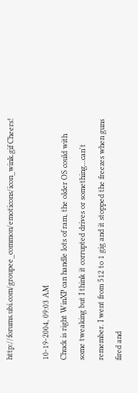http://forums.ubi.com/groupee_common/emoticons/icon_wink.gif Cheers!

10-19-2004, 09:03 AM
Chuck is right WinXP can handle lots of ram, the older OS could with some tweaking but I think it corrupted drives or something...can't remember. I went from 512 to 1 gig and it stopped the freezes when guns fired and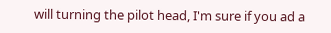will turning the pilot head, I'm sure if you ad a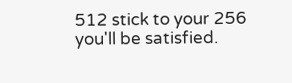512 stick to your 256 you'll be satisfied.